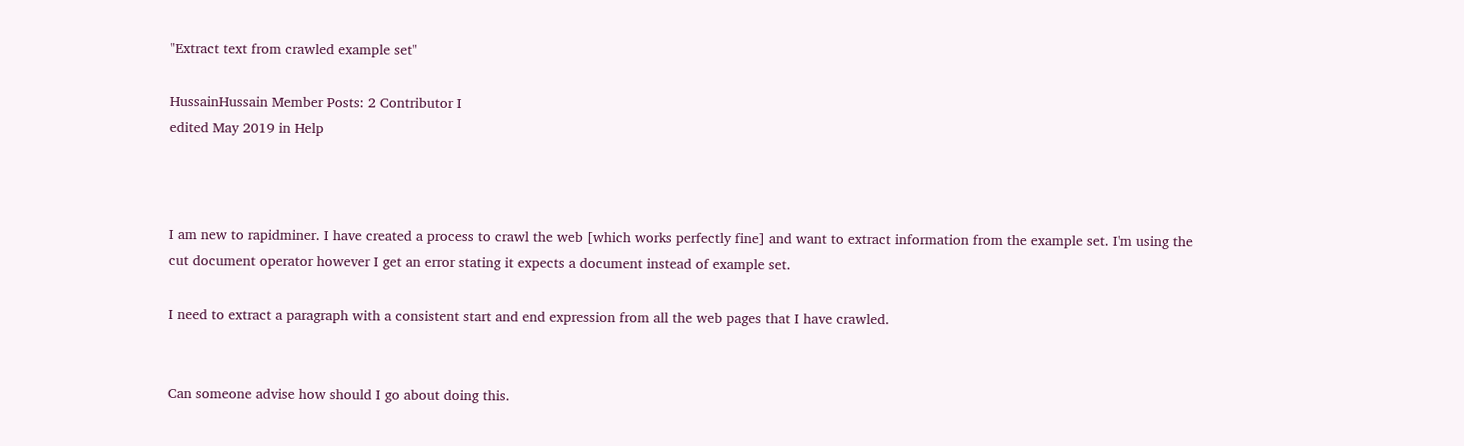"Extract text from crawled example set"

HussainHussain Member Posts: 2 Contributor I
edited May 2019 in Help



I am new to rapidminer. I have created a process to crawl the web [which works perfectly fine] and want to extract information from the example set. I'm using the cut document operator however I get an error stating it expects a document instead of example set.

I need to extract a paragraph with a consistent start and end expression from all the web pages that I have crawled.


Can someone advise how should I go about doing this.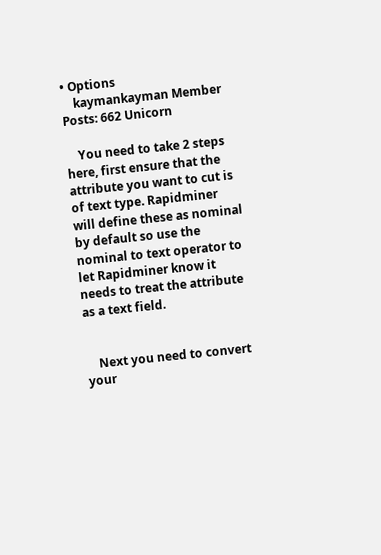• Options
    kaymankayman Member Posts: 662 Unicorn

    You need to take 2 steps here, first ensure that the attribute you want to cut is of text type. Rapidminer will define these as nominal by default so use the nominal to text operator to let Rapidminer know it needs to treat the attribute as a text field.


    Next you need to convert your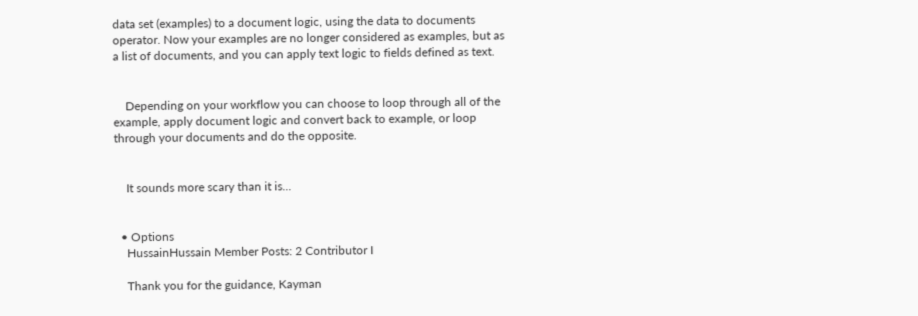data set (examples) to a document logic, using the data to documents operator. Now your examples are no longer considered as examples, but as a list of documents, and you can apply text logic to fields defined as text.


    Depending on your workflow you can choose to loop through all of the example, apply document logic and convert back to example, or loop through your documents and do the opposite.


    It sounds more scary than it is...


  • Options
    HussainHussain Member Posts: 2 Contributor I

    Thank you for the guidance, Kayman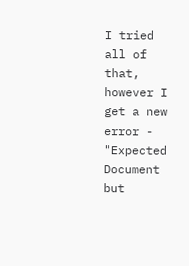I tried all of that, however I get a new error - "Expected Document but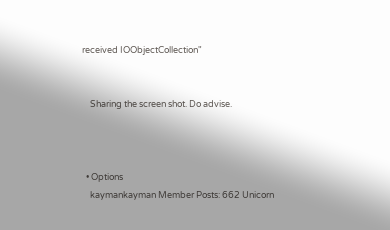received IOObjectCollection"


    Sharing the screen shot. Do advise.



  • Options
    kaymankayman Member Posts: 662 Unicorn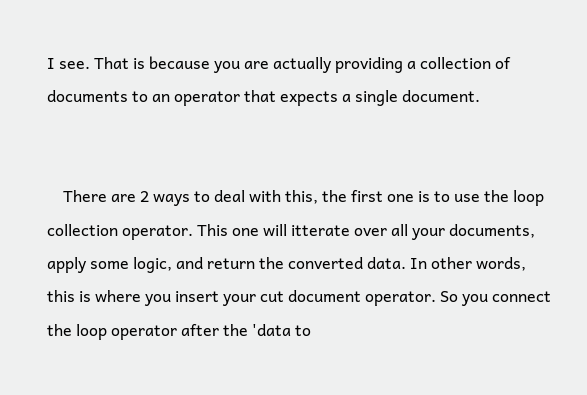I see. That is because you are actually providing a collection of documents to an operator that expects a single document.


    There are 2 ways to deal with this, the first one is to use the loop collection operator. This one will itterate over all your documents, apply some logic, and return the converted data. In other words, this is where you insert your cut document operator. So you connect the loop operator after the 'data to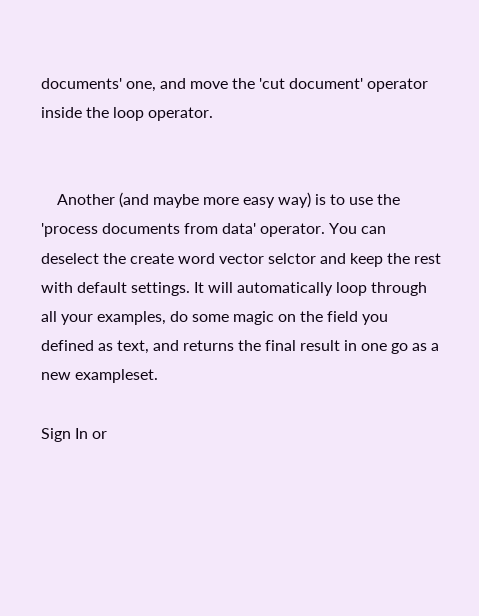documents' one, and move the 'cut document' operator inside the loop operator.


    Another (and maybe more easy way) is to use the 'process documents from data' operator. You can deselect the create word vector selctor and keep the rest with default settings. It will automatically loop through all your examples, do some magic on the field you defined as text, and returns the final result in one go as a new exampleset.

Sign In or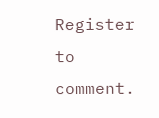Register to comment.